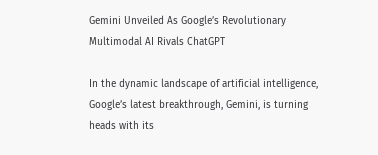Gemini Unveiled As Google’s Revolutionary Multimodal AI Rivals ChatGPT

In the dynamic landscape of artificial intelligence, Google’s latest breakthrough, Gemini, is turning heads with its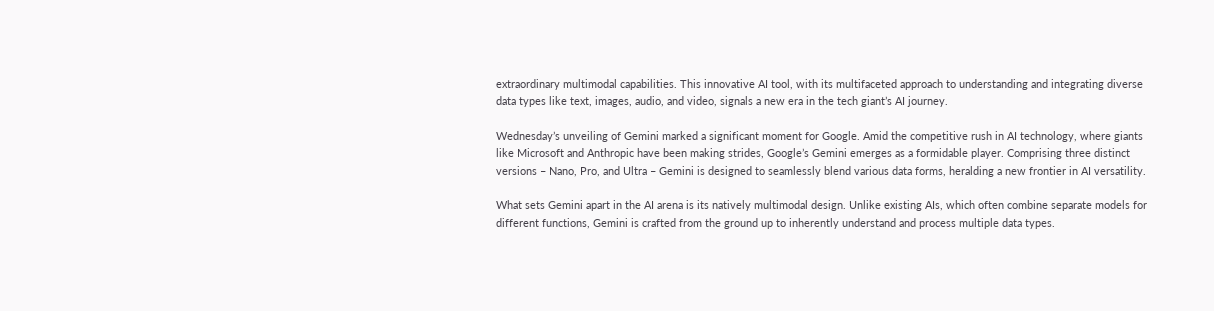extraordinary multimodal capabilities. This innovative AI tool, with its multifaceted approach to understanding and integrating diverse data types like text, images, audio, and video, signals a new era in the tech giant’s AI journey.

Wednesday’s unveiling of Gemini marked a significant moment for Google. Amid the competitive rush in AI technology, where giants like Microsoft and Anthropic have been making strides, Google’s Gemini emerges as a formidable player. Comprising three distinct versions – Nano, Pro, and Ultra – Gemini is designed to seamlessly blend various data forms, heralding a new frontier in AI versatility.

What sets Gemini apart in the AI arena is its natively multimodal design. Unlike existing AIs, which often combine separate models for different functions, Gemini is crafted from the ground up to inherently understand and process multiple data types.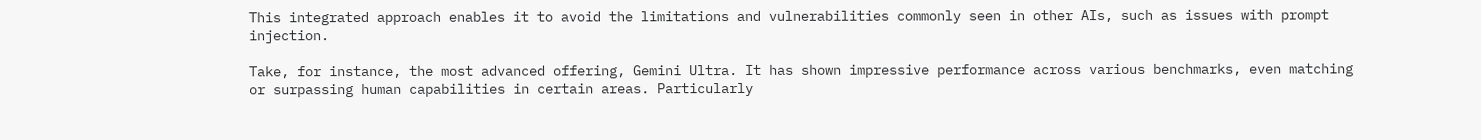This integrated approach enables it to avoid the limitations and vulnerabilities commonly seen in other AIs, such as issues with prompt injection.

Take, for instance, the most advanced offering, Gemini Ultra. It has shown impressive performance across various benchmarks, even matching or surpassing human capabilities in certain areas. Particularly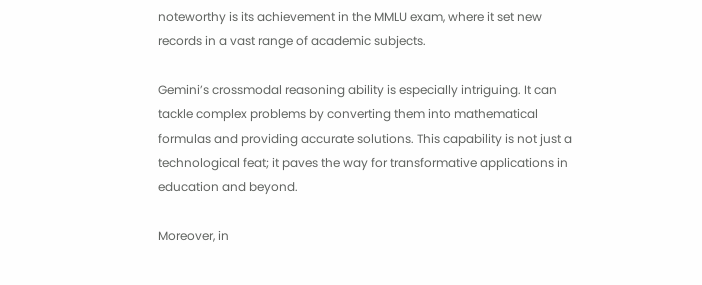noteworthy is its achievement in the MMLU exam, where it set new records in a vast range of academic subjects.

Gemini’s crossmodal reasoning ability is especially intriguing. It can tackle complex problems by converting them into mathematical formulas and providing accurate solutions. This capability is not just a technological feat; it paves the way for transformative applications in education and beyond.

Moreover, in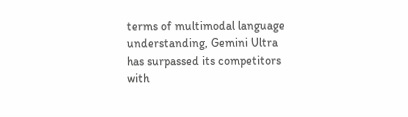terms of multimodal language understanding, Gemini Ultra has surpassed its competitors with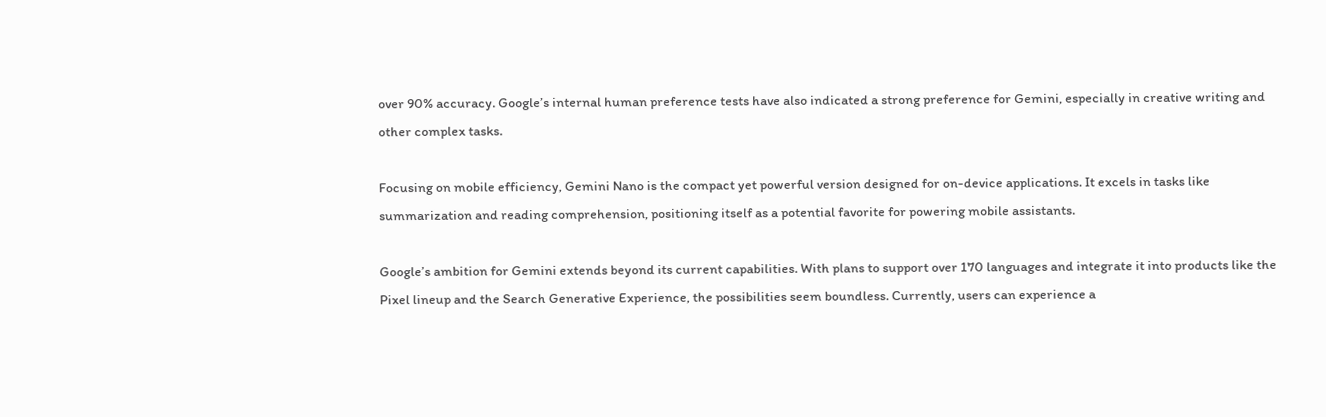over 90% accuracy. Google’s internal human preference tests have also indicated a strong preference for Gemini, especially in creative writing and other complex tasks.

Focusing on mobile efficiency, Gemini Nano is the compact yet powerful version designed for on-device applications. It excels in tasks like summarization and reading comprehension, positioning itself as a potential favorite for powering mobile assistants.

Google’s ambition for Gemini extends beyond its current capabilities. With plans to support over 170 languages and integrate it into products like the Pixel lineup and the Search Generative Experience, the possibilities seem boundless. Currently, users can experience a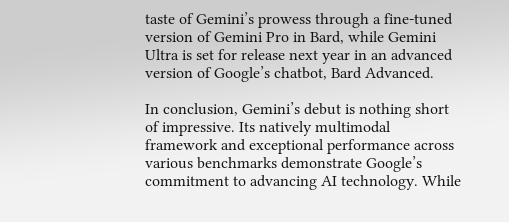taste of Gemini’s prowess through a fine-tuned version of Gemini Pro in Bard, while Gemini Ultra is set for release next year in an advanced version of Google’s chatbot, Bard Advanced.

In conclusion, Gemini’s debut is nothing short of impressive. Its natively multimodal framework and exceptional performance across various benchmarks demonstrate Google’s commitment to advancing AI technology. While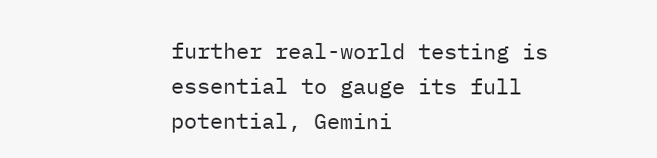further real-world testing is essential to gauge its full potential, Gemini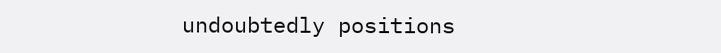undoubtedly positions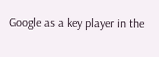Google as a key player in the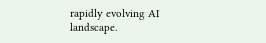rapidly evolving AI landscape.